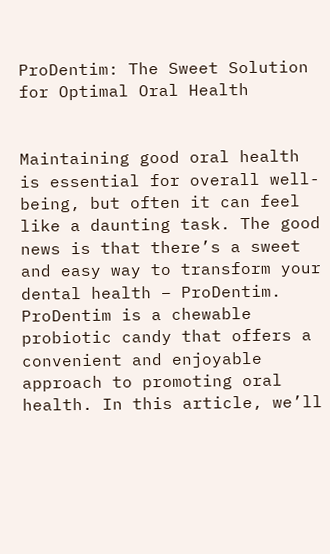ProDentim: The Sweet Solution for Optimal Oral Health


Maintaining good oral health is essential for overall well-being, but often it can feel like a daunting task. The good news is that there’s a sweet and easy way to transform your dental health – ProDentim. ProDentim is a chewable probiotic candy that offers a convenient and enjoyable approach to promoting oral health. In this article, we’ll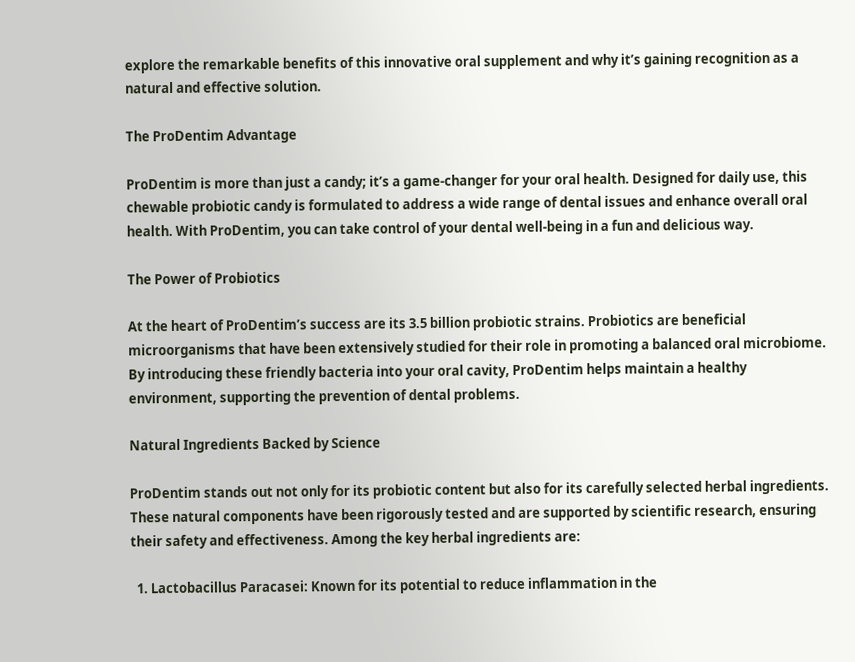explore the remarkable benefits of this innovative oral supplement and why it’s gaining recognition as a natural and effective solution.

The ProDentim Advantage

ProDentim is more than just a candy; it’s a game-changer for your oral health. Designed for daily use, this chewable probiotic candy is formulated to address a wide range of dental issues and enhance overall oral health. With ProDentim, you can take control of your dental well-being in a fun and delicious way.

The Power of Probiotics

At the heart of ProDentim’s success are its 3.5 billion probiotic strains. Probiotics are beneficial microorganisms that have been extensively studied for their role in promoting a balanced oral microbiome. By introducing these friendly bacteria into your oral cavity, ProDentim helps maintain a healthy environment, supporting the prevention of dental problems.

Natural Ingredients Backed by Science

ProDentim stands out not only for its probiotic content but also for its carefully selected herbal ingredients. These natural components have been rigorously tested and are supported by scientific research, ensuring their safety and effectiveness. Among the key herbal ingredients are:

  1. Lactobacillus Paracasei: Known for its potential to reduce inflammation in the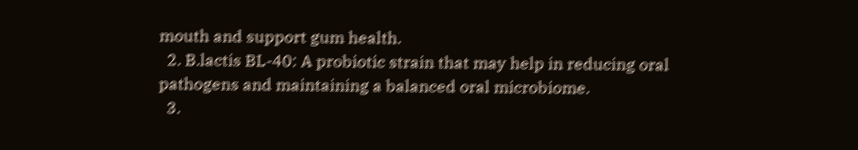mouth and support gum health.
  2. B.lactis BL-40: A probiotic strain that may help in reducing oral pathogens and maintaining a balanced oral microbiome.
  3.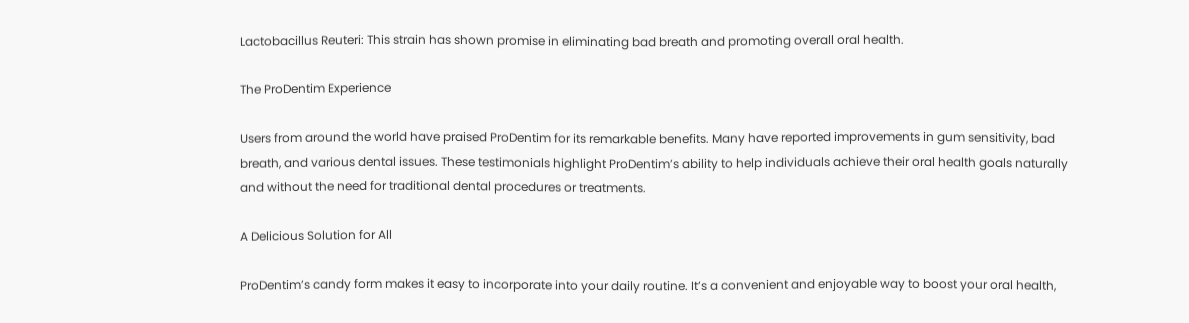Lactobacillus Reuteri: This strain has shown promise in eliminating bad breath and promoting overall oral health.

The ProDentim Experience

Users from around the world have praised ProDentim for its remarkable benefits. Many have reported improvements in gum sensitivity, bad breath, and various dental issues. These testimonials highlight ProDentim’s ability to help individuals achieve their oral health goals naturally and without the need for traditional dental procedures or treatments.

A Delicious Solution for All

ProDentim’s candy form makes it easy to incorporate into your daily routine. It’s a convenient and enjoyable way to boost your oral health,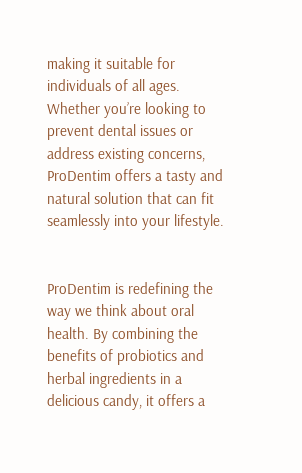making it suitable for individuals of all ages. Whether you’re looking to prevent dental issues or address existing concerns, ProDentim offers a tasty and natural solution that can fit seamlessly into your lifestyle.


ProDentim is redefining the way we think about oral health. By combining the benefits of probiotics and herbal ingredients in a delicious candy, it offers a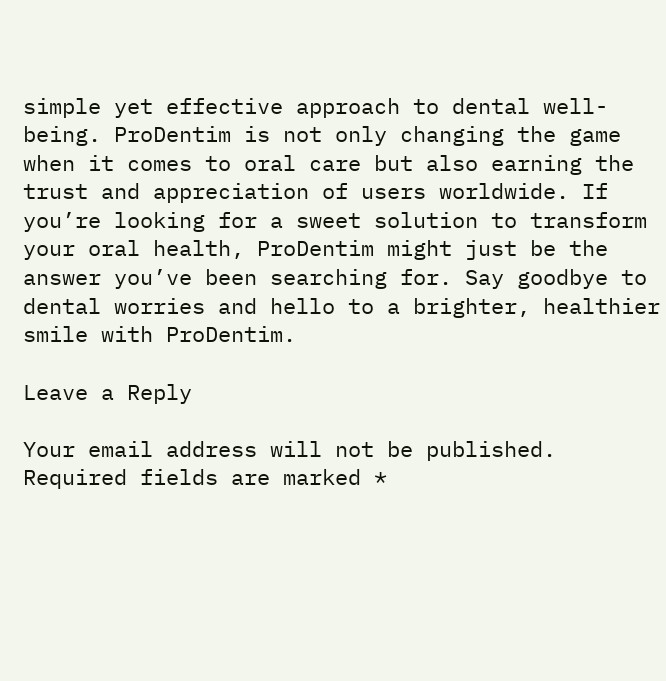simple yet effective approach to dental well-being. ProDentim is not only changing the game when it comes to oral care but also earning the trust and appreciation of users worldwide. If you’re looking for a sweet solution to transform your oral health, ProDentim might just be the answer you’ve been searching for. Say goodbye to dental worries and hello to a brighter, healthier smile with ProDentim.

Leave a Reply

Your email address will not be published. Required fields are marked *